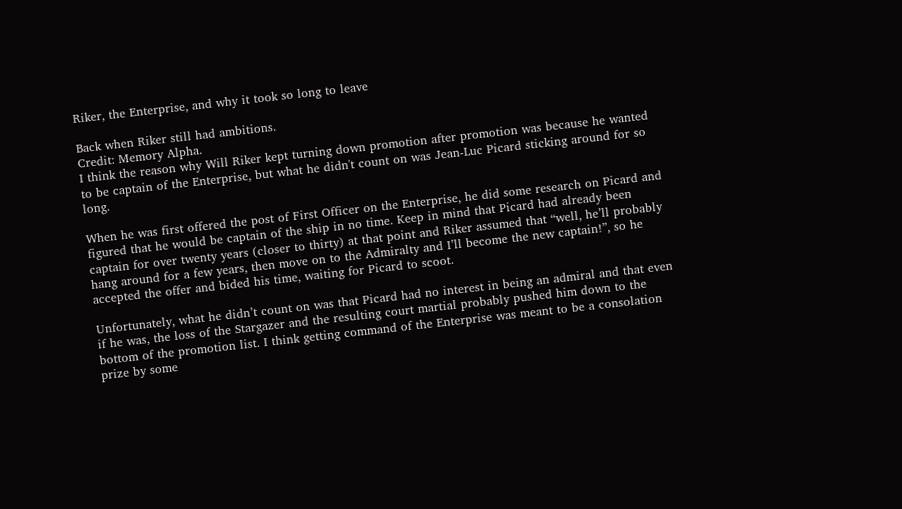Riker, the Enterprise, and why it took so long to leave

Back when Riker still had ambitions.
Credit: Memory Alpha.
I think the reason why Will Riker kept turning down promotion after promotion was because he wanted to be captain of the Enterprise, but what he didn't count on was Jean-Luc Picard sticking around for so long.

When he was first offered the post of First Officer on the Enterprise, he did some research on Picard and figured that he would be captain of the ship in no time. Keep in mind that Picard had already been captain for over twenty years (closer to thirty) at that point and Riker assumed that “well, he’ll probably hang around for a few years, then move on to the Admiralty and I’ll become the new captain!”, so he accepted the offer and bided his time, waiting for Picard to scoot.

Unfortunately, what he didn’t count on was that Picard had no interest in being an admiral and that even if he was, the loss of the Stargazer and the resulting court martial probably pushed him down to the bottom of the promotion list. I think getting command of the Enterprise was meant to be a consolation prize by some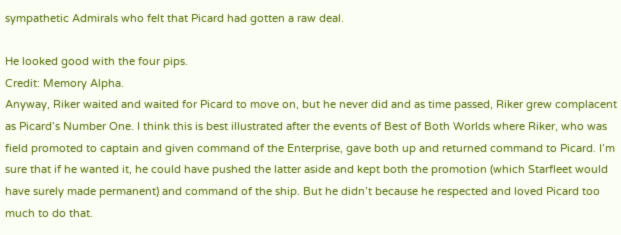sympathetic Admirals who felt that Picard had gotten a raw deal.

He looked good with the four pips.
Credit: Memory Alpha.
Anyway, Riker waited and waited for Picard to move on, but he never did and as time passed, Riker grew complacent as Picard’s Number One. I think this is best illustrated after the events of Best of Both Worlds where Riker, who was field promoted to captain and given command of the Enterprise, gave both up and returned command to Picard. I’m sure that if he wanted it, he could have pushed the latter aside and kept both the promotion (which Starfleet would have surely made permanent) and command of the ship. But he didn’t because he respected and loved Picard too much to do that.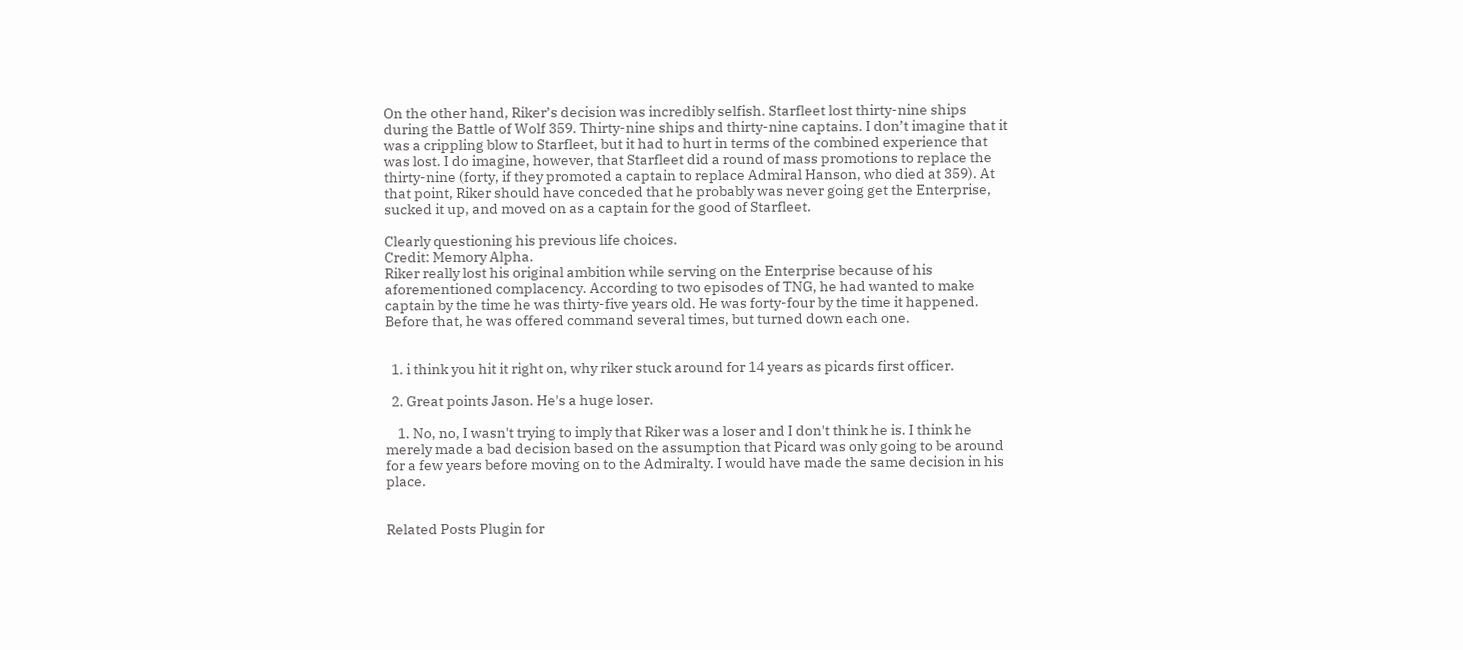On the other hand, Riker’s decision was incredibly selfish. Starfleet lost thirty-nine ships during the Battle of Wolf 359. Thirty-nine ships and thirty-nine captains. I don’t imagine that it was a crippling blow to Starfleet, but it had to hurt in terms of the combined experience that was lost. I do imagine, however, that Starfleet did a round of mass promotions to replace the thirty-nine (forty, if they promoted a captain to replace Admiral Hanson, who died at 359). At that point, Riker should have conceded that he probably was never going get the Enterprise, sucked it up, and moved on as a captain for the good of Starfleet.

Clearly questioning his previous life choices.
Credit: Memory Alpha.
Riker really lost his original ambition while serving on the Enterprise because of his aforementioned complacency. According to two episodes of TNG, he had wanted to make captain by the time he was thirty-five years old. He was forty-four by the time it happened. Before that, he was offered command several times, but turned down each one.


  1. i think you hit it right on, why riker stuck around for 14 years as picards first officer.

  2. Great points Jason. He's a huge loser.

    1. No, no, I wasn't trying to imply that Riker was a loser and I don't think he is. I think he merely made a bad decision based on the assumption that Picard was only going to be around for a few years before moving on to the Admiralty. I would have made the same decision in his place.


Related Posts Plugin for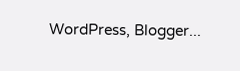WordPress, Blogger...